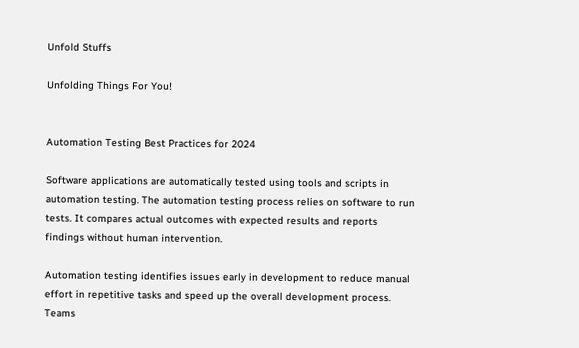Unfold Stuffs

Unfolding Things For You!


Automation Testing Best Practices for 2024

Software applications are automatically tested using tools and scripts in automation testing. The automation testing process relies on software to run tests. It compares actual outcomes with expected results and reports findings without human intervention.

Automation testing identifies issues early in development to reduce manual effort in repetitive tasks and speed up the overall development process. Teams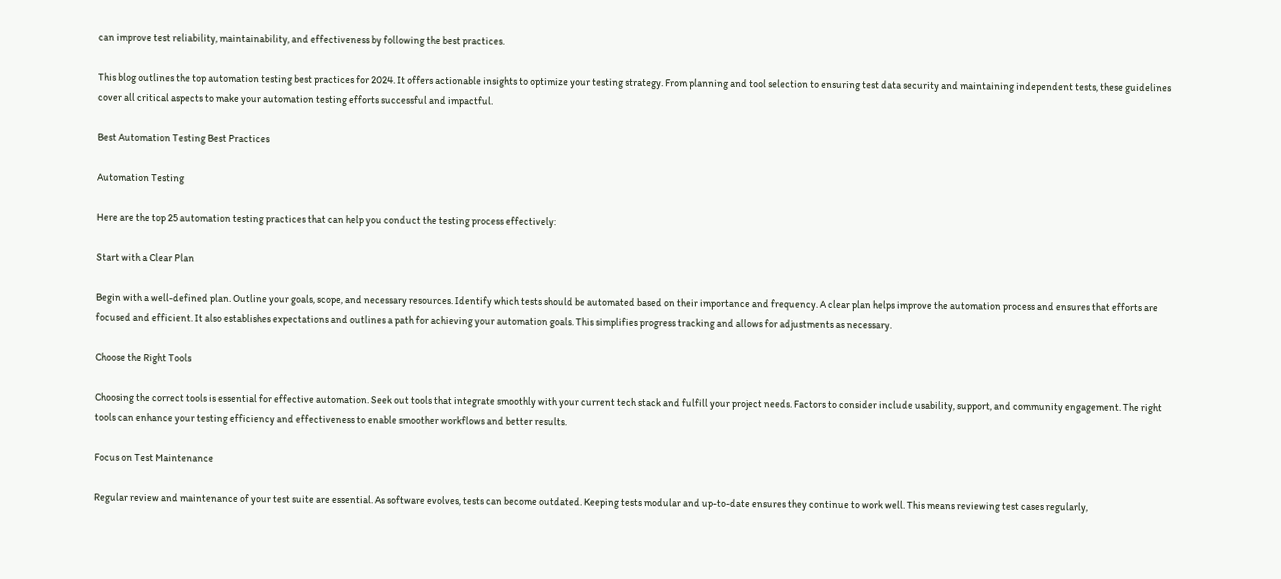can improve test reliability, maintainability, and effectiveness by following the best practices.

This blog outlines the top automation testing best practices for 2024. It offers actionable insights to optimize your testing strategy. From planning and tool selection to ensuring test data security and maintaining independent tests, these guidelines cover all critical aspects to make your automation testing efforts successful and impactful.

Best Automation Testing Best Practices

Automation Testing

Here are the top 25 automation testing practices that can help you conduct the testing process effectively:

Start with a Clear Plan

Begin with a well-defined plan. Outline your goals, scope, and necessary resources. Identify which tests should be automated based on their importance and frequency. A clear plan helps improve the automation process and ensures that efforts are focused and efficient. It also establishes expectations and outlines a path for achieving your automation goals. This simplifies progress tracking and allows for adjustments as necessary.

Choose the Right Tools

Choosing the correct tools is essential for effective automation. Seek out tools that integrate smoothly with your current tech stack and fulfill your project needs. Factors to consider include usability, support, and community engagement. The right tools can enhance your testing efficiency and effectiveness to enable smoother workflows and better results.

Focus on Test Maintenance

Regular review and maintenance of your test suite are essential. As software evolves, tests can become outdated. Keeping tests modular and up-to-date ensures they continue to work well. This means reviewing test cases regularly,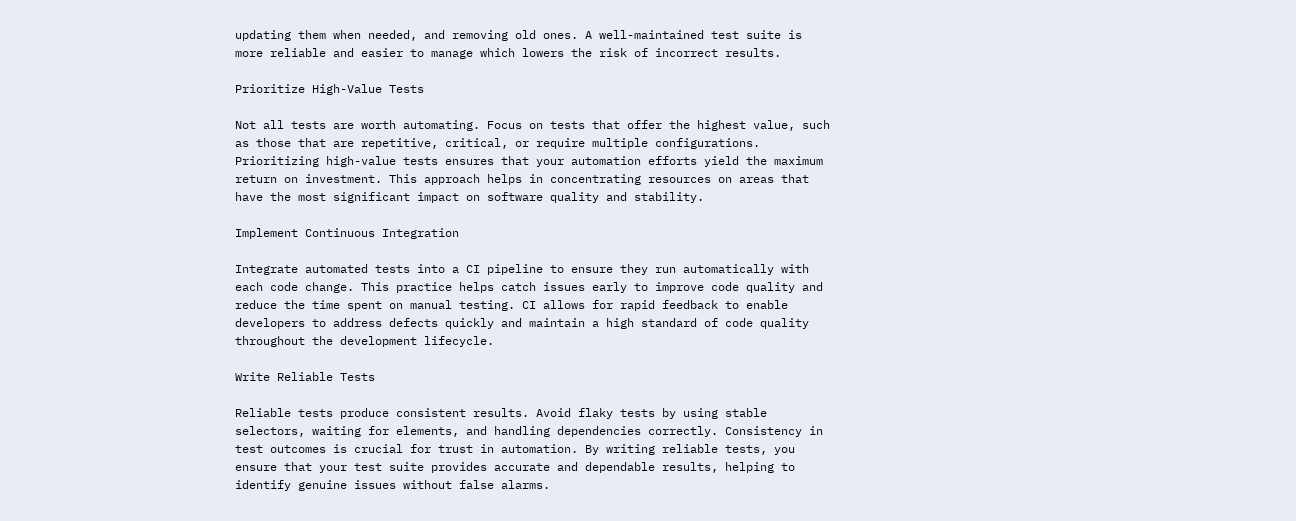updating them when needed, and removing old ones. A well-maintained test suite is more reliable and easier to manage which lowers the risk of incorrect results.

Prioritize High-Value Tests

Not all tests are worth automating. Focus on tests that offer the highest value, such as those that are repetitive, critical, or require multiple configurations. Prioritizing high-value tests ensures that your automation efforts yield the maximum return on investment. This approach helps in concentrating resources on areas that have the most significant impact on software quality and stability.

Implement Continuous Integration

Integrate automated tests into a CI pipeline to ensure they run automatically with each code change. This practice helps catch issues early to improve code quality and reduce the time spent on manual testing. CI allows for rapid feedback to enable developers to address defects quickly and maintain a high standard of code quality throughout the development lifecycle.

Write Reliable Tests

Reliable tests produce consistent results. Avoid flaky tests by using stable selectors, waiting for elements, and handling dependencies correctly. Consistency in test outcomes is crucial for trust in automation. By writing reliable tests, you ensure that your test suite provides accurate and dependable results, helping to identify genuine issues without false alarms.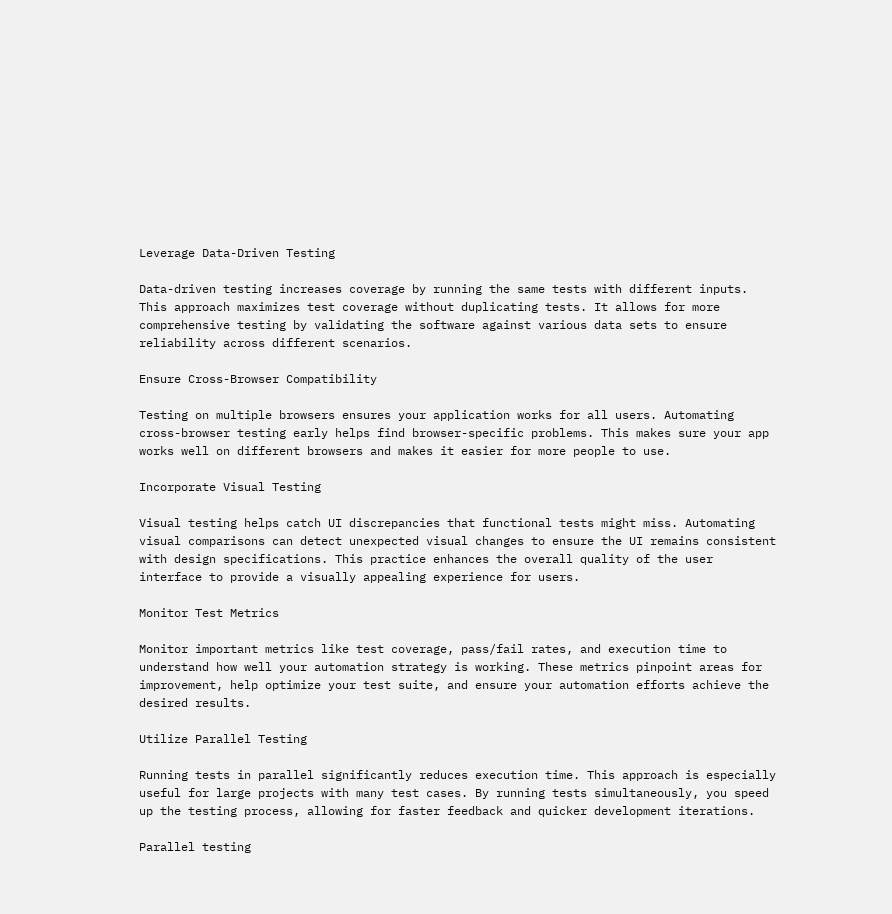Leverage Data-Driven Testing

Data-driven testing increases coverage by running the same tests with different inputs. This approach maximizes test coverage without duplicating tests. It allows for more comprehensive testing by validating the software against various data sets to ensure reliability across different scenarios.

Ensure Cross-Browser Compatibility

Testing on multiple browsers ensures your application works for all users. Automating cross-browser testing early helps find browser-specific problems. This makes sure your app works well on different browsers and makes it easier for more people to use.

Incorporate Visual Testing

Visual testing helps catch UI discrepancies that functional tests might miss. Automating visual comparisons can detect unexpected visual changes to ensure the UI remains consistent with design specifications. This practice enhances the overall quality of the user interface to provide a visually appealing experience for users.

Monitor Test Metrics

Monitor important metrics like test coverage, pass/fail rates, and execution time to understand how well your automation strategy is working. These metrics pinpoint areas for improvement, help optimize your test suite, and ensure your automation efforts achieve the desired results.

Utilize Parallel Testing

Running tests in parallel significantly reduces execution time. This approach is especially useful for large projects with many test cases. By running tests simultaneously, you speed up the testing process, allowing for faster feedback and quicker development iterations.

Parallel testing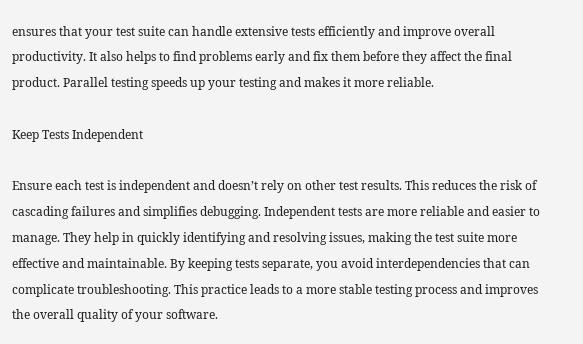ensures that your test suite can handle extensive tests efficiently and improve overall productivity. It also helps to find problems early and fix them before they affect the final product. Parallel testing speeds up your testing and makes it more reliable.

Keep Tests Independent

Ensure each test is independent and doesn’t rely on other test results. This reduces the risk of cascading failures and simplifies debugging. Independent tests are more reliable and easier to manage. They help in quickly identifying and resolving issues, making the test suite more effective and maintainable. By keeping tests separate, you avoid interdependencies that can complicate troubleshooting. This practice leads to a more stable testing process and improves the overall quality of your software.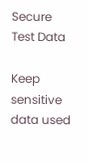Secure Test Data

Keep sensitive data used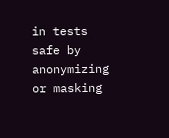in tests safe by anonymizing or masking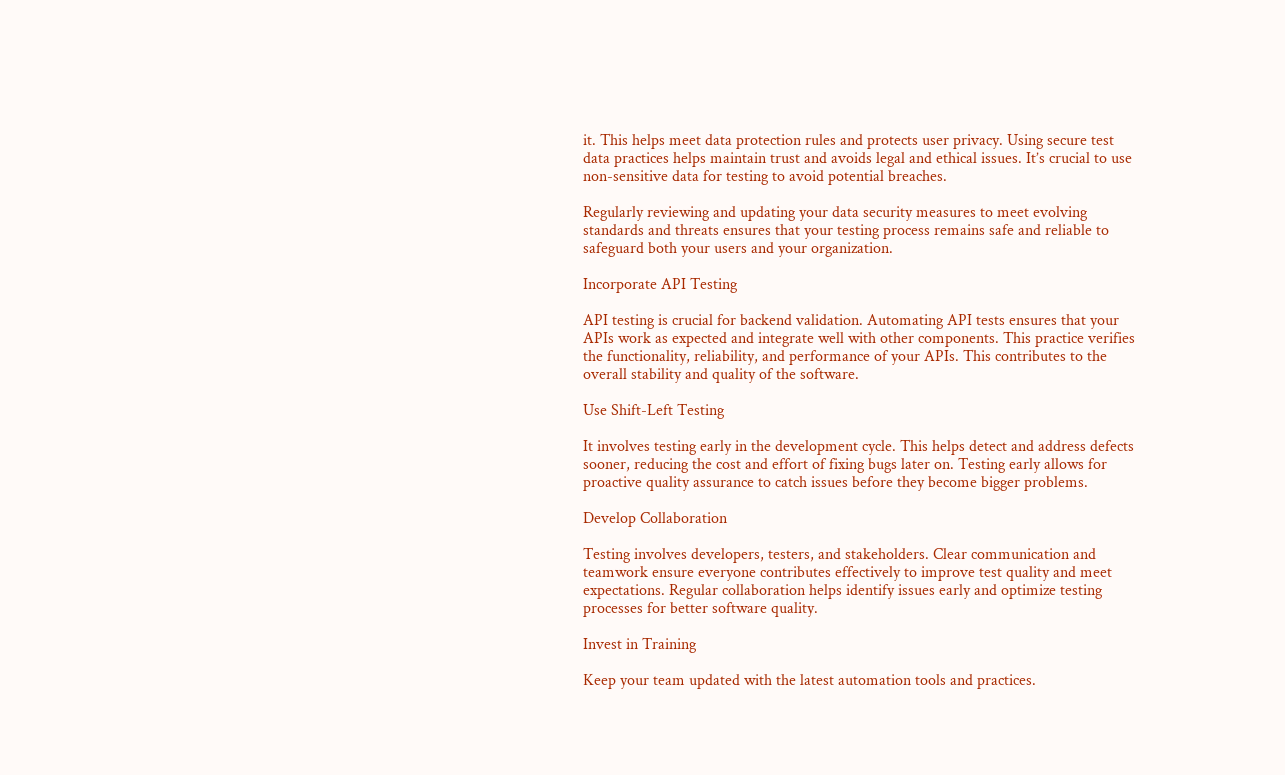it. This helps meet data protection rules and protects user privacy. Using secure test data practices helps maintain trust and avoids legal and ethical issues. It’s crucial to use non-sensitive data for testing to avoid potential breaches.

Regularly reviewing and updating your data security measures to meet evolving standards and threats ensures that your testing process remains safe and reliable to safeguard both your users and your organization.

Incorporate API Testing

API testing is crucial for backend validation. Automating API tests ensures that your APIs work as expected and integrate well with other components. This practice verifies the functionality, reliability, and performance of your APIs. This contributes to the overall stability and quality of the software.

Use Shift-Left Testing

It involves testing early in the development cycle. This helps detect and address defects sooner, reducing the cost and effort of fixing bugs later on. Testing early allows for proactive quality assurance to catch issues before they become bigger problems.

Develop Collaboration

Testing involves developers, testers, and stakeholders. Clear communication and teamwork ensure everyone contributes effectively to improve test quality and meet expectations. Regular collaboration helps identify issues early and optimize testing processes for better software quality.

Invest in Training

Keep your team updated with the latest automation tools and practices.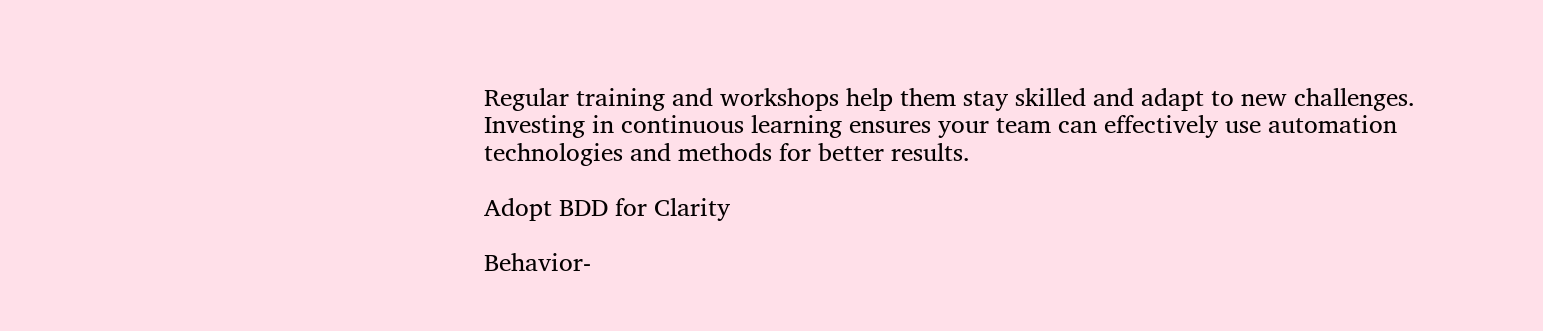Regular training and workshops help them stay skilled and adapt to new challenges. Investing in continuous learning ensures your team can effectively use automation technologies and methods for better results.

Adopt BDD for Clarity

Behavior-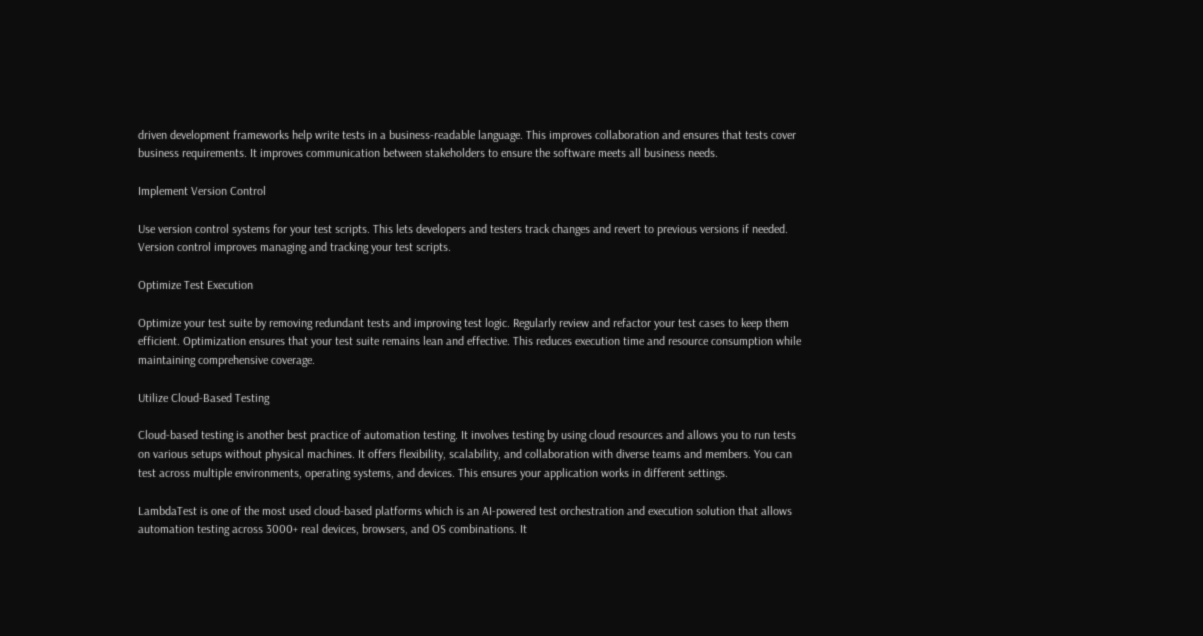driven development frameworks help write tests in a business-readable language. This improves collaboration and ensures that tests cover business requirements. It improves communication between stakeholders to ensure the software meets all business needs.

Implement Version Control

Use version control systems for your test scripts. This lets developers and testers track changes and revert to previous versions if needed. Version control improves managing and tracking your test scripts.

Optimize Test Execution

Optimize your test suite by removing redundant tests and improving test logic. Regularly review and refactor your test cases to keep them efficient. Optimization ensures that your test suite remains lean and effective. This reduces execution time and resource consumption while maintaining comprehensive coverage.

Utilize Cloud-Based Testing

Cloud-based testing is another best practice of automation testing. It involves testing by using cloud resources and allows you to run tests on various setups without physical machines. It offers flexibility, scalability, and collaboration with diverse teams and members. You can test across multiple environments, operating systems, and devices. This ensures your application works in different settings.

LambdaTest is one of the most used cloud-based platforms which is an AI-powered test orchestration and execution solution that allows automation testing across 3000+ real devices, browsers, and OS combinations. It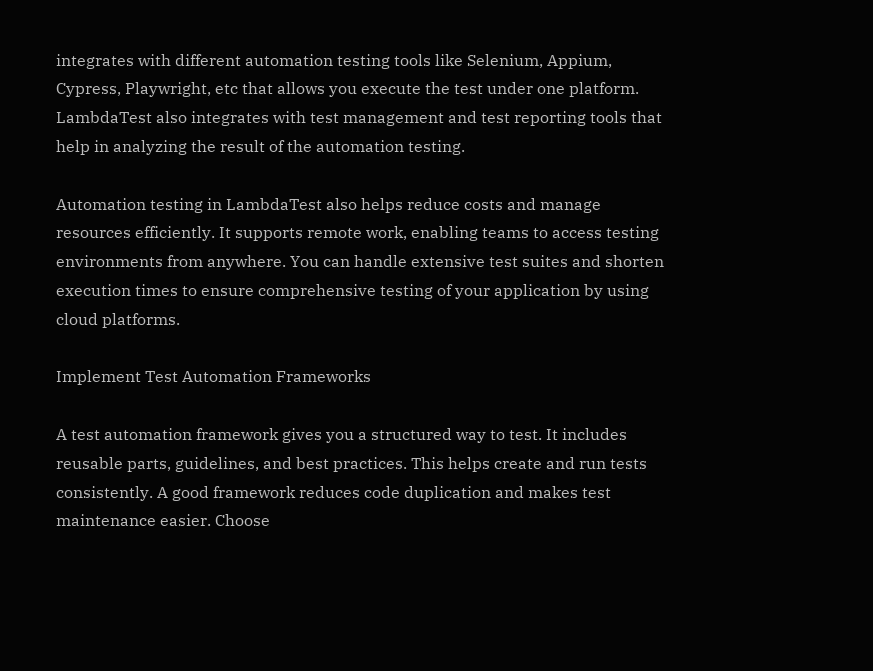integrates with different automation testing tools like Selenium, Appium, Cypress, Playwright, etc that allows you execute the test under one platform. LambdaTest also integrates with test management and test reporting tools that help in analyzing the result of the automation testing.

Automation testing in LambdaTest also helps reduce costs and manage resources efficiently. It supports remote work, enabling teams to access testing environments from anywhere. You can handle extensive test suites and shorten execution times to ensure comprehensive testing of your application by using cloud platforms.

Implement Test Automation Frameworks

A test automation framework gives you a structured way to test. It includes reusable parts, guidelines, and best practices. This helps create and run tests consistently. A good framework reduces code duplication and makes test maintenance easier. Choose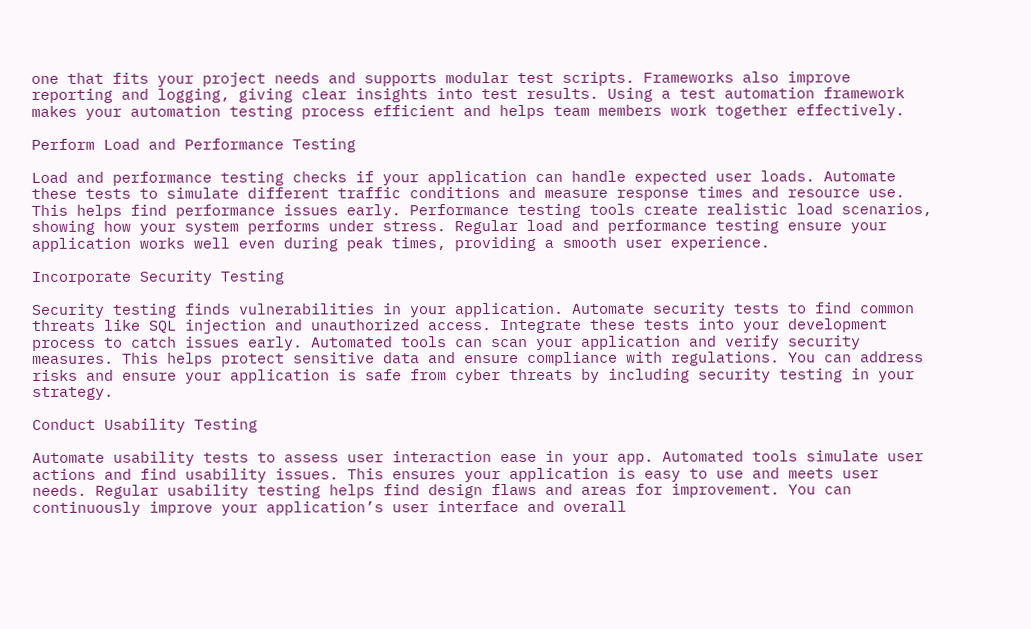one that fits your project needs and supports modular test scripts. Frameworks also improve reporting and logging, giving clear insights into test results. Using a test automation framework makes your automation testing process efficient and helps team members work together effectively.

Perform Load and Performance Testing

Load and performance testing checks if your application can handle expected user loads. Automate these tests to simulate different traffic conditions and measure response times and resource use. This helps find performance issues early. Performance testing tools create realistic load scenarios, showing how your system performs under stress. Regular load and performance testing ensure your application works well even during peak times, providing a smooth user experience.

Incorporate Security Testing

Security testing finds vulnerabilities in your application. Automate security tests to find common threats like SQL injection and unauthorized access. Integrate these tests into your development process to catch issues early. Automated tools can scan your application and verify security measures. This helps protect sensitive data and ensure compliance with regulations. You can address risks and ensure your application is safe from cyber threats by including security testing in your strategy.

Conduct Usability Testing

Automate usability tests to assess user interaction ease in your app. Automated tools simulate user actions and find usability issues. This ensures your application is easy to use and meets user needs. Regular usability testing helps find design flaws and areas for improvement. You can continuously improve your application’s user interface and overall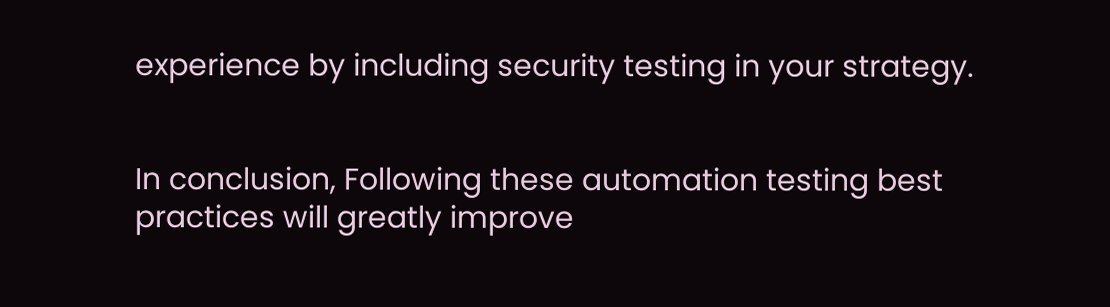experience by including security testing in your strategy.


In conclusion, Following these automation testing best practices will greatly improve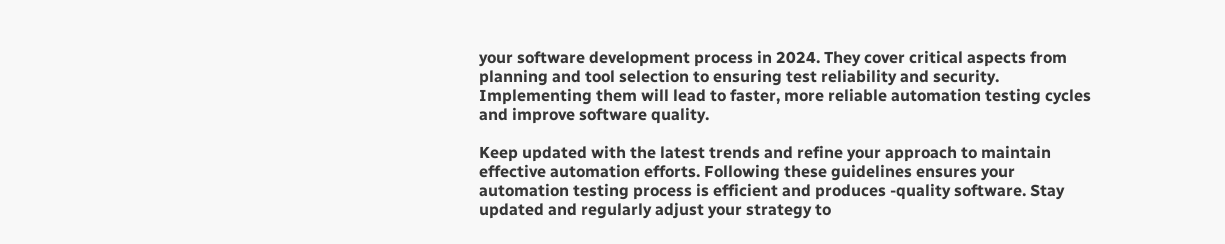your software development process in 2024. They cover critical aspects from planning and tool selection to ensuring test reliability and security. Implementing them will lead to faster, more reliable automation testing cycles and improve software quality.

Keep updated with the latest trends and refine your approach to maintain effective automation efforts. Following these guidelines ensures your automation testing process is efficient and produces -quality software. Stay updated and regularly adjust your strategy to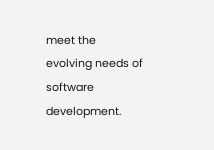meet the evolving needs of software development.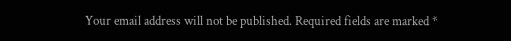Your email address will not be published. Required fields are marked *